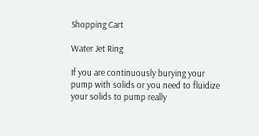Shopping Cart

Water Jet Ring

If you are continuously burying your pump with solids or you need to fluidize your solids to pump really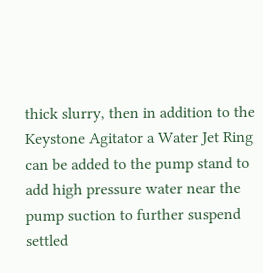thick slurry, then in addition to the Keystone Agitator a Water Jet Ring can be added to the pump stand to add high pressure water near the pump suction to further suspend settled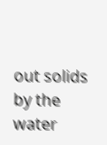out solids by the water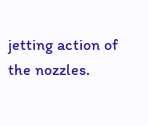jetting action of the nozzles.